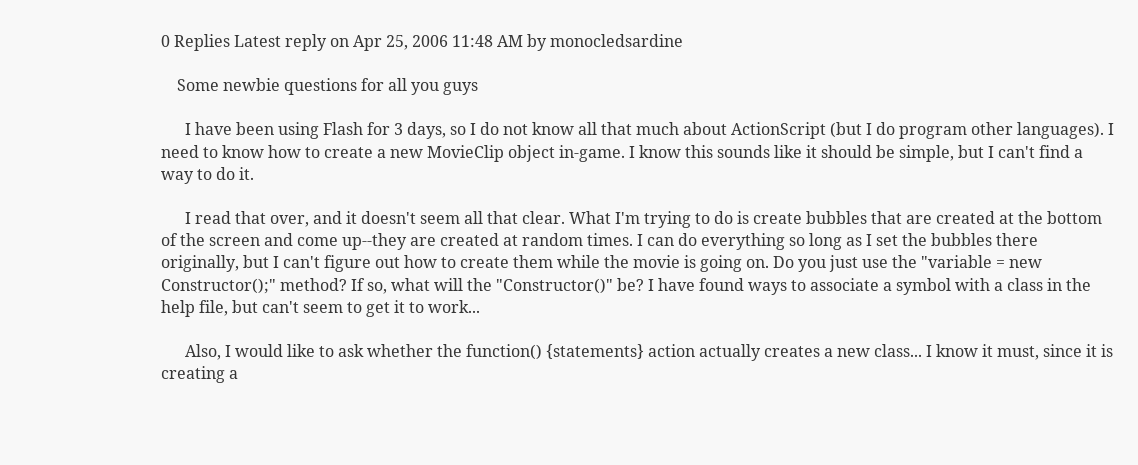0 Replies Latest reply on Apr 25, 2006 11:48 AM by monocledsardine

    Some newbie questions for all you guys

      I have been using Flash for 3 days, so I do not know all that much about ActionScript (but I do program other languages). I need to know how to create a new MovieClip object in-game. I know this sounds like it should be simple, but I can't find a way to do it.

      I read that over, and it doesn't seem all that clear. What I'm trying to do is create bubbles that are created at the bottom of the screen and come up--they are created at random times. I can do everything so long as I set the bubbles there originally, but I can't figure out how to create them while the movie is going on. Do you just use the "variable = new Constructor();" method? If so, what will the "Constructor()" be? I have found ways to associate a symbol with a class in the help file, but can't seem to get it to work...

      Also, I would like to ask whether the function() {statements} action actually creates a new class... I know it must, since it is creating a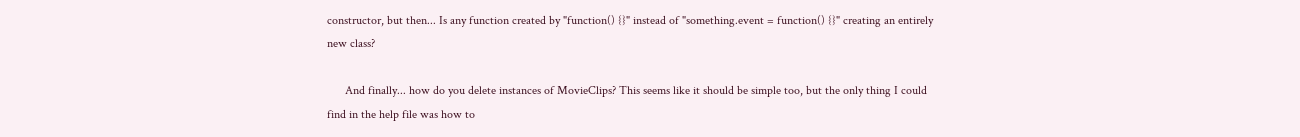constructor, but then... Is any function created by "function() {}" instead of "something.event = function() {}" creating an entirely new class?

      And finally... how do you delete instances of MovieClips? This seems like it should be simple too, but the only thing I could find in the help file was how to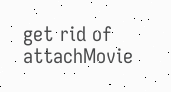get rid of attachMovie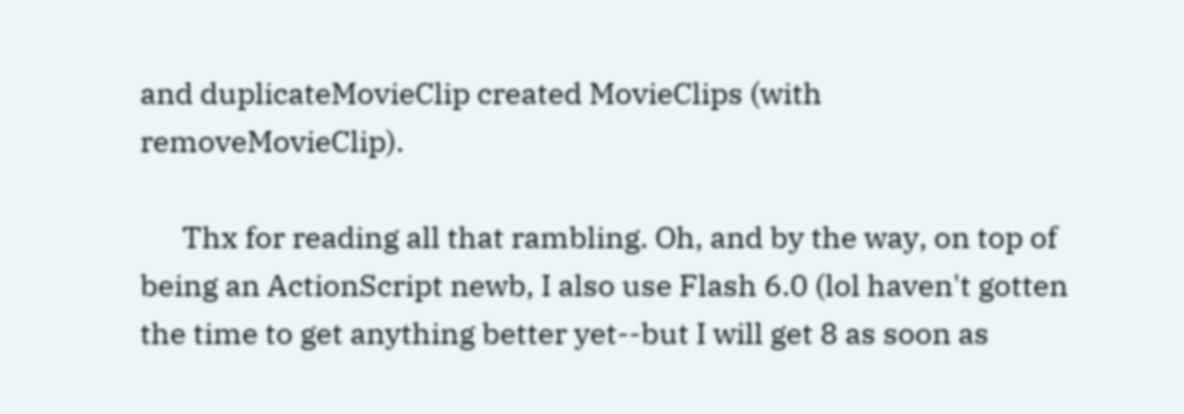and duplicateMovieClip created MovieClips (with removeMovieClip).

      Thx for reading all that rambling. Oh, and by the way, on top of being an ActionScript newb, I also use Flash 6.0 (lol haven't gotten the time to get anything better yet--but I will get 8 as soon as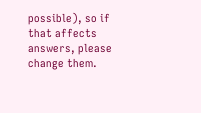possible), so if that affects answers, please change them.